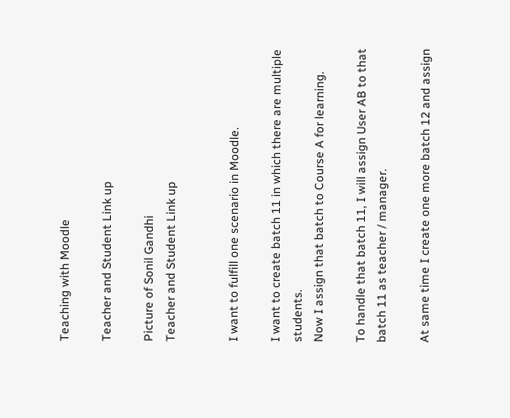Teaching with Moodle

Teacher and Student Link up

Picture of Sonil Gandhi
Teacher and Student Link up


I want to fulfill one scenario in Moodle.

I want to create batch 11 in which there are multiple students.
Now I assign that batch to Course A for learning.

To handle that batch 11, I will assign User AB to that batch 11 as teacher / manager.

At same time I create one more batch 12 and assign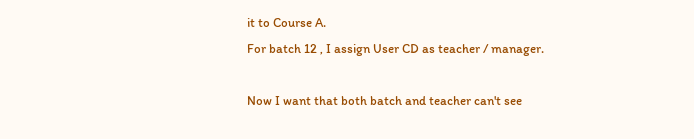it to Course A.
For batch 12 , I assign User CD as teacher / manager.

Now I want that both batch and teacher can't see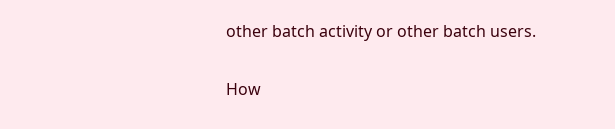other batch activity or other batch users.

How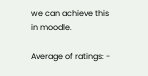we can achieve this in moodle.

Average of ratings: -